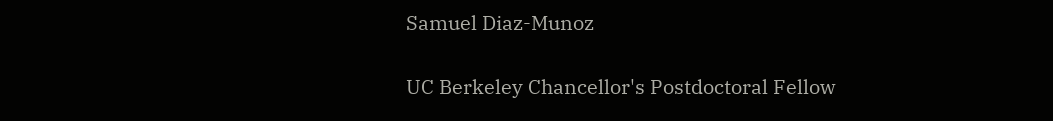Samuel Diaz-Munoz

UC Berkeley Chancellor's Postdoctoral Fellow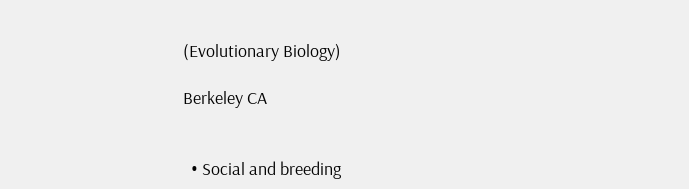(Evolutionary Biology)

Berkeley CA


  • Social and breeding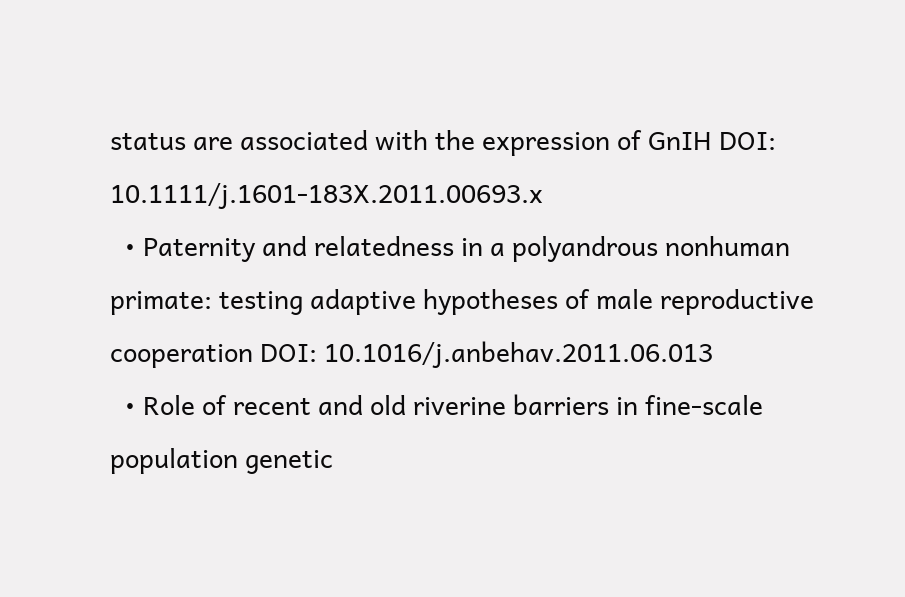status are associated with the expression of GnIH DOI: 10.1111/j.1601-183X.2011.00693.x
  • Paternity and relatedness in a polyandrous nonhuman primate: testing adaptive hypotheses of male reproductive cooperation DOI: 10.1016/j.anbehav.2011.06.013
  • Role of recent and old riverine barriers in fine-scale population genetic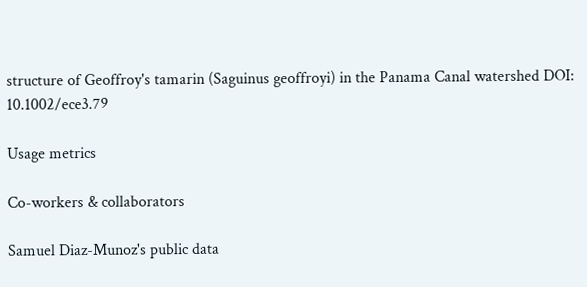structure of Geoffroy's tamarin (Saguinus geoffroyi) in the Panama Canal watershed DOI: 10.1002/ece3.79

Usage metrics

Co-workers & collaborators

Samuel Diaz-Munoz's public data